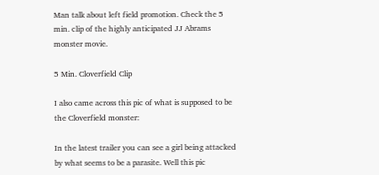Man talk about left field promotion. Check the 5 min. clip of the highly anticipated JJ Abrams monster movie.

5 Min. Cloverfield Clip

I also came across this pic of what is supposed to be the Cloverfield monster:

In the latest trailer you can see a girl being attacked by what seems to be a parasite. Well this pic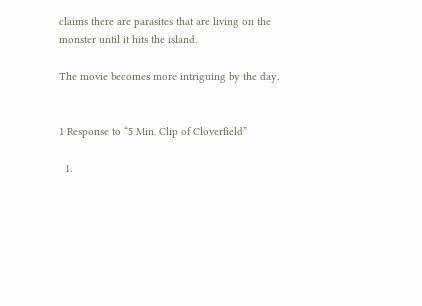claims there are parasites that are living on the monster until it hits the island.

The movie becomes more intriguing by the day.


1 Response to “5 Min. Clip of Cloverfield”

  1.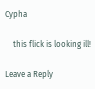Cypha

    this flick is looking ill!

Leave a Reply